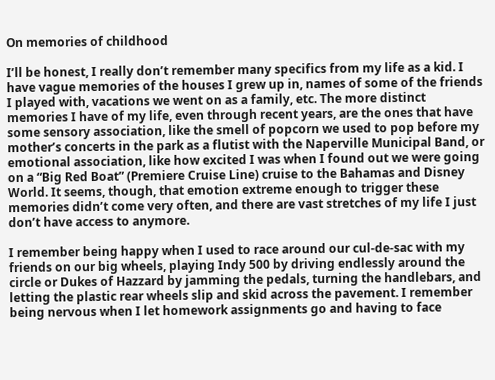On memories of childhood

I’ll be honest, I really don’t remember many specifics from my life as a kid. I have vague memories of the houses I grew up in, names of some of the friends I played with, vacations we went on as a family, etc. The more distinct memories I have of my life, even through recent years, are the ones that have some sensory association, like the smell of popcorn we used to pop before my mother’s concerts in the park as a flutist with the Naperville Municipal Band, or emotional association, like how excited I was when I found out we were going on a “Big Red Boat” (Premiere Cruise Line) cruise to the Bahamas and Disney World. It seems, though, that emotion extreme enough to trigger these memories didn’t come very often, and there are vast stretches of my life I just don’t have access to anymore.

I remember being happy when I used to race around our cul-de-sac with my friends on our big wheels, playing Indy 500 by driving endlessly around the circle or Dukes of Hazzard by jamming the pedals, turning the handlebars, and letting the plastic rear wheels slip and skid across the pavement. I remember being nervous when I let homework assignments go and having to face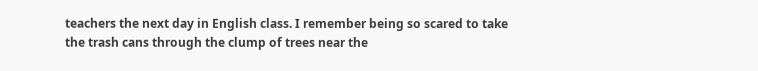teachers the next day in English class. I remember being so scared to take the trash cans through the clump of trees near the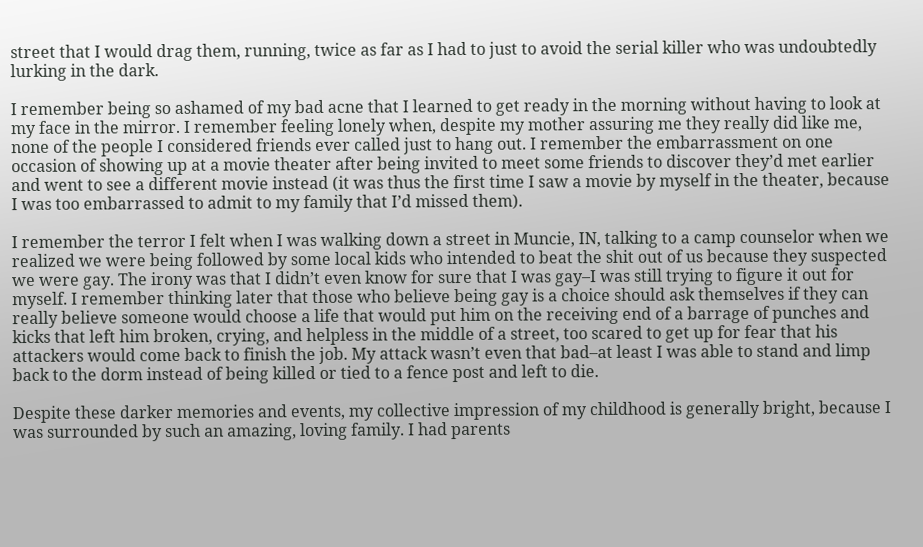street that I would drag them, running, twice as far as I had to just to avoid the serial killer who was undoubtedly lurking in the dark.

I remember being so ashamed of my bad acne that I learned to get ready in the morning without having to look at my face in the mirror. I remember feeling lonely when, despite my mother assuring me they really did like me, none of the people I considered friends ever called just to hang out. I remember the embarrassment on one occasion of showing up at a movie theater after being invited to meet some friends to discover they’d met earlier and went to see a different movie instead (it was thus the first time I saw a movie by myself in the theater, because I was too embarrassed to admit to my family that I’d missed them).

I remember the terror I felt when I was walking down a street in Muncie, IN, talking to a camp counselor when we realized we were being followed by some local kids who intended to beat the shit out of us because they suspected we were gay. The irony was that I didn’t even know for sure that I was gay–I was still trying to figure it out for myself. I remember thinking later that those who believe being gay is a choice should ask themselves if they can really believe someone would choose a life that would put him on the receiving end of a barrage of punches and kicks that left him broken, crying, and helpless in the middle of a street, too scared to get up for fear that his attackers would come back to finish the job. My attack wasn’t even that bad–at least I was able to stand and limp back to the dorm instead of being killed or tied to a fence post and left to die.

Despite these darker memories and events, my collective impression of my childhood is generally bright, because I was surrounded by such an amazing, loving family. I had parents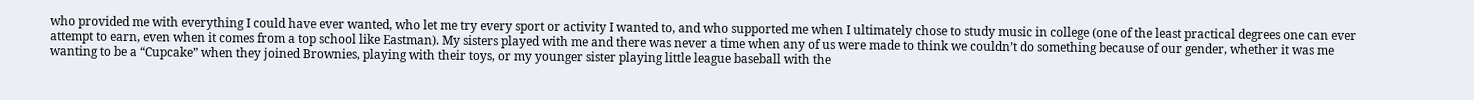who provided me with everything I could have ever wanted, who let me try every sport or activity I wanted to, and who supported me when I ultimately chose to study music in college (one of the least practical degrees one can ever attempt to earn, even when it comes from a top school like Eastman). My sisters played with me and there was never a time when any of us were made to think we couldn’t do something because of our gender, whether it was me wanting to be a “Cupcake” when they joined Brownies, playing with their toys, or my younger sister playing little league baseball with the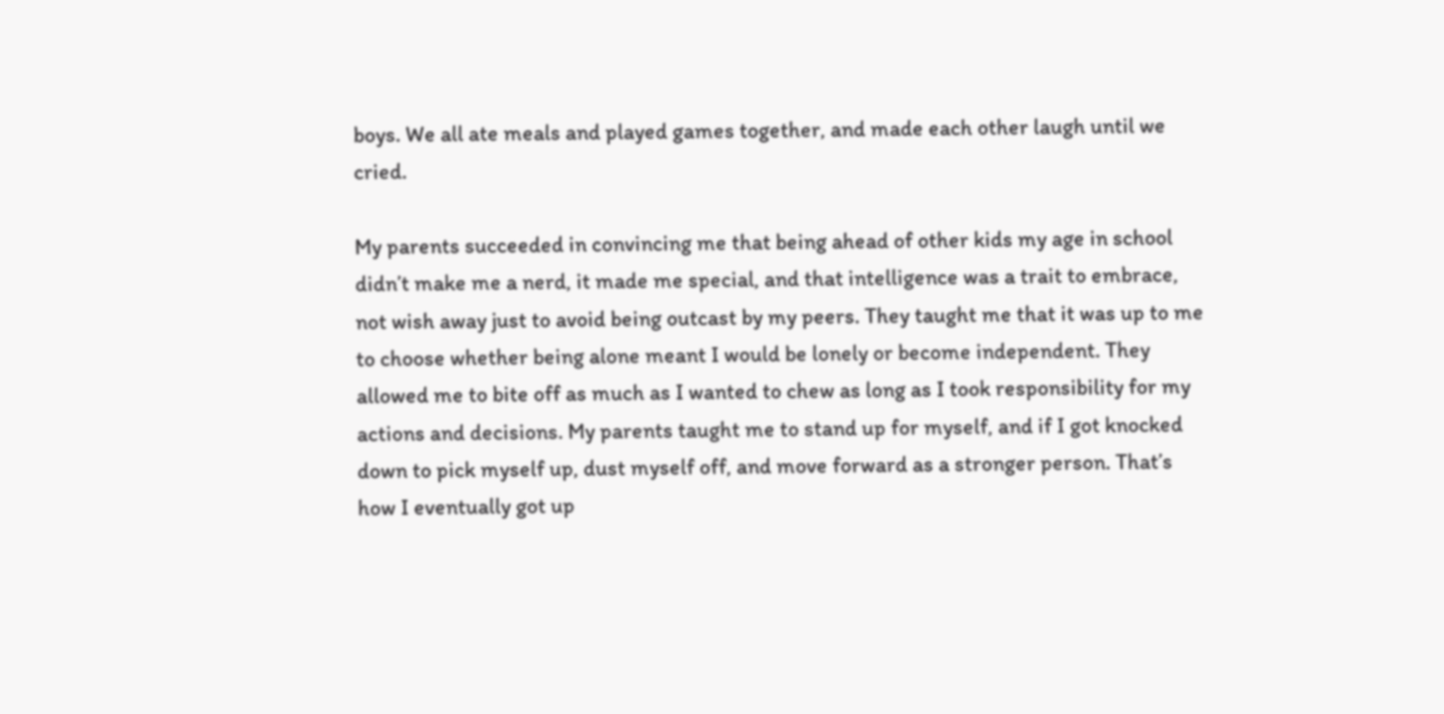boys. We all ate meals and played games together, and made each other laugh until we cried.

My parents succeeded in convincing me that being ahead of other kids my age in school didn’t make me a nerd, it made me special, and that intelligence was a trait to embrace, not wish away just to avoid being outcast by my peers. They taught me that it was up to me to choose whether being alone meant I would be lonely or become independent. They allowed me to bite off as much as I wanted to chew as long as I took responsibility for my actions and decisions. My parents taught me to stand up for myself, and if I got knocked down to pick myself up, dust myself off, and move forward as a stronger person. That’s how I eventually got up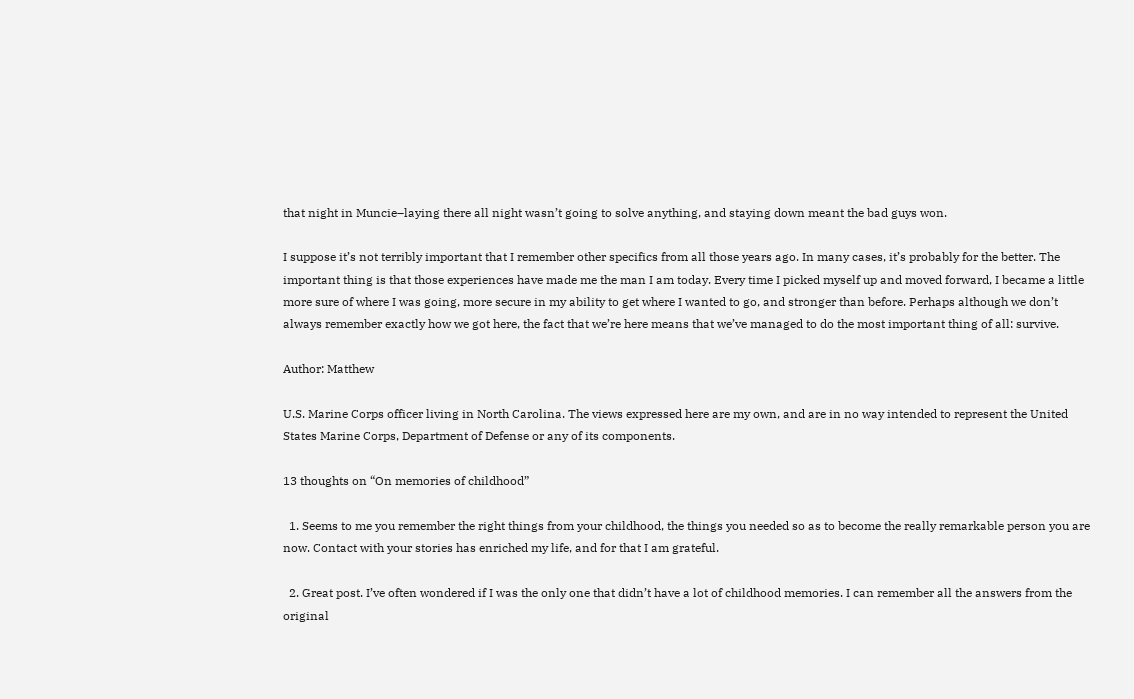that night in Muncie–laying there all night wasn’t going to solve anything, and staying down meant the bad guys won.

I suppose it’s not terribly important that I remember other specifics from all those years ago. In many cases, it’s probably for the better. The important thing is that those experiences have made me the man I am today. Every time I picked myself up and moved forward, I became a little more sure of where I was going, more secure in my ability to get where I wanted to go, and stronger than before. Perhaps although we don’t always remember exactly how we got here, the fact that we’re here means that we’ve managed to do the most important thing of all: survive.

Author: Matthew

U.S. Marine Corps officer living in North Carolina. The views expressed here are my own, and are in no way intended to represent the United States Marine Corps, Department of Defense or any of its components.

13 thoughts on “On memories of childhood”

  1. Seems to me you remember the right things from your childhood, the things you needed so as to become the really remarkable person you are now. Contact with your stories has enriched my life, and for that I am grateful.

  2. Great post. I’ve often wondered if I was the only one that didn’t have a lot of childhood memories. I can remember all the answers from the original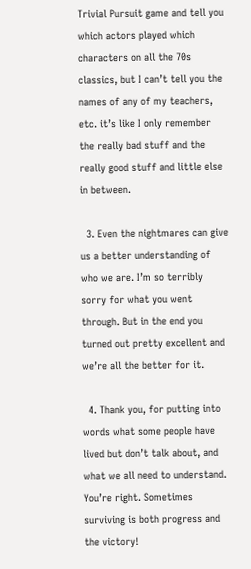Trivial Pursuit game and tell you which actors played which characters on all the 70s classics, but I can’t tell you the names of any of my teachers, etc. it’s like I only remember the really bad stuff and the really good stuff and little else in between.

  3. Even the nightmares can give us a better understanding of who we are. I’m so terribly sorry for what you went through. But in the end you turned out pretty excellent and we’re all the better for it.

  4. Thank you, for putting into words what some people have lived but don’t talk about, and what we all need to understand. You’re right. Sometimes surviving is both progress and the victory!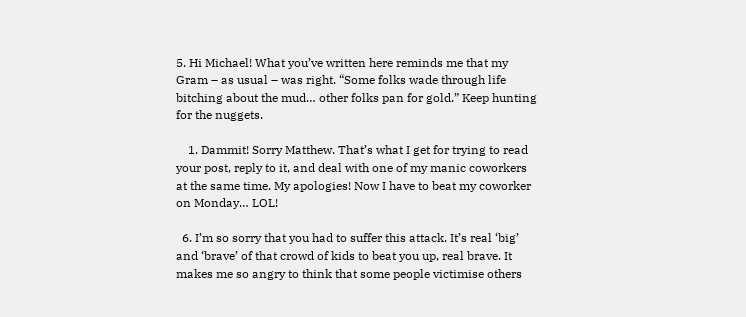5. Hi Michael! What you’ve written here reminds me that my Gram – as usual – was right. “Some folks wade through life bitching about the mud… other folks pan for gold.” Keep hunting for the nuggets.

    1. Dammit! Sorry Matthew. That’s what I get for trying to read your post, reply to it, and deal with one of my manic coworkers at the same time. My apologies! Now I have to beat my coworker on Monday… LOL!

  6. I’m so sorry that you had to suffer this attack. It’s real ‘big’ and ‘brave’ of that crowd of kids to beat you up, real brave. It makes me so angry to think that some people victimise others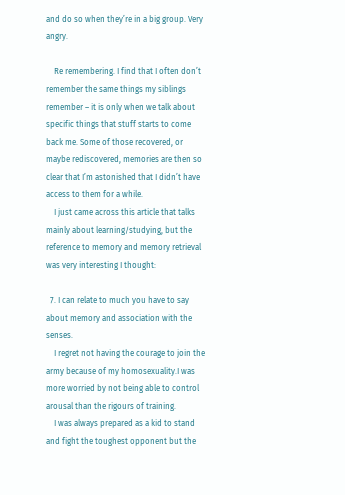and do so when they’re in a big group. Very angry.

    Re remembering. I find that I often don’t remember the same things my siblings remember – it is only when we talk about specific things that stuff starts to come back me. Some of those recovered, or maybe rediscovered, memories are then so clear that I’m astonished that I didn’t have access to them for a while.
    I just came across this article that talks mainly about learning/studying, but the reference to memory and memory retrieval was very interesting I thought:

  7. I can relate to much you have to say about memory and association with the senses.
    I regret not having the courage to join the army because of my homosexuality.I was more worried by not being able to control arousal than the rigours of training.
    I was always prepared as a kid to stand and fight the toughest opponent but the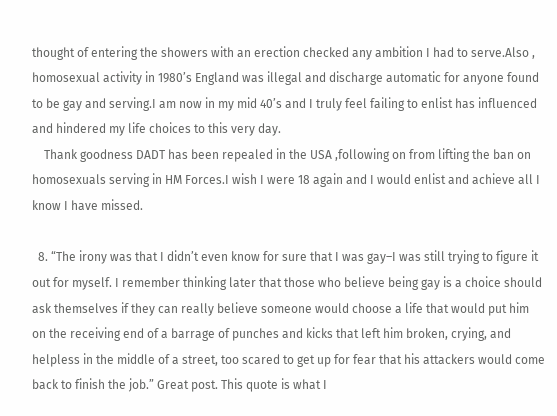thought of entering the showers with an erection checked any ambition I had to serve.Also , homosexual activity in 1980’s England was illegal and discharge automatic for anyone found to be gay and serving.I am now in my mid 40’s and I truly feel failing to enlist has influenced and hindered my life choices to this very day.
    Thank goodness DADT has been repealed in the USA ,following on from lifting the ban on homosexuals serving in HM Forces.I wish I were 18 again and I would enlist and achieve all I know I have missed.

  8. “The irony was that I didn’t even know for sure that I was gay–I was still trying to figure it out for myself. I remember thinking later that those who believe being gay is a choice should ask themselves if they can really believe someone would choose a life that would put him on the receiving end of a barrage of punches and kicks that left him broken, crying, and helpless in the middle of a street, too scared to get up for fear that his attackers would come back to finish the job.” Great post. This quote is what I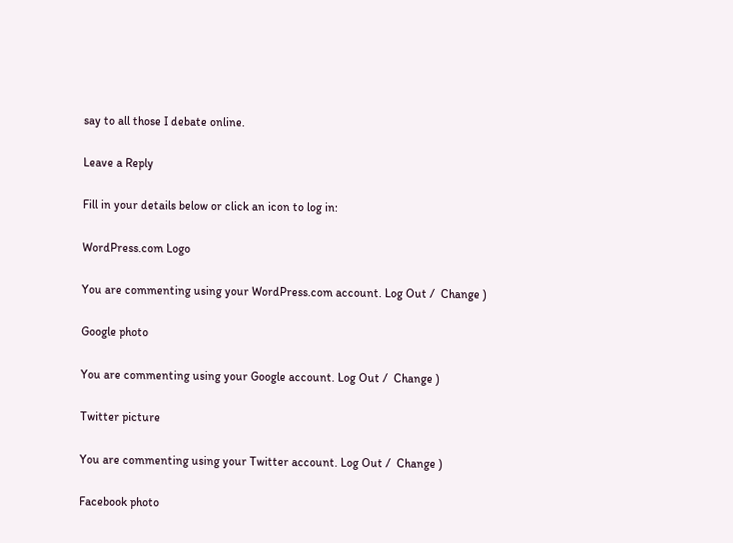say to all those I debate online.

Leave a Reply

Fill in your details below or click an icon to log in:

WordPress.com Logo

You are commenting using your WordPress.com account. Log Out /  Change )

Google photo

You are commenting using your Google account. Log Out /  Change )

Twitter picture

You are commenting using your Twitter account. Log Out /  Change )

Facebook photo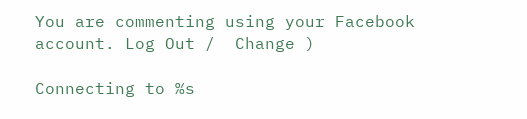You are commenting using your Facebook account. Log Out /  Change )

Connecting to %s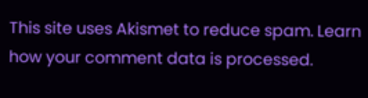This site uses Akismet to reduce spam. Learn how your comment data is processed.